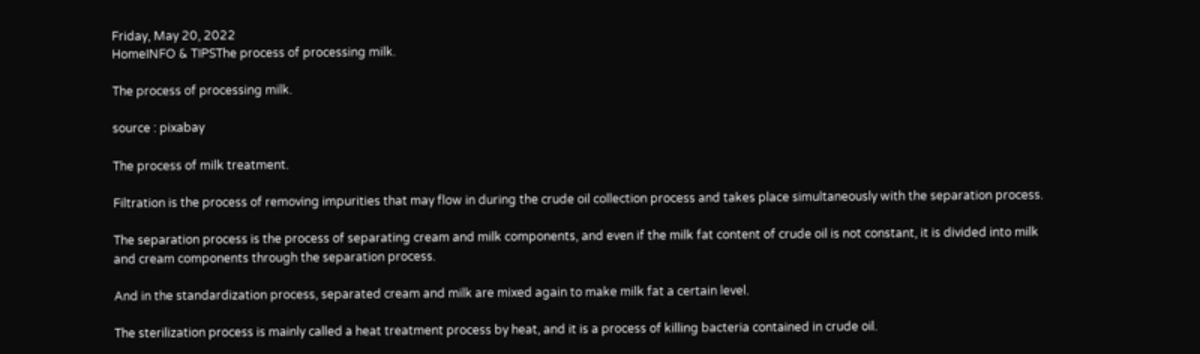Friday, May 20, 2022
HomeINFO & TIPSThe process of processing milk.

The process of processing milk.

source : pixabay

The process of milk treatment.

Filtration is the process of removing impurities that may flow in during the crude oil collection process and takes place simultaneously with the separation process.

The separation process is the process of separating cream and milk components, and even if the milk fat content of crude oil is not constant, it is divided into milk and cream components through the separation process.

And in the standardization process, separated cream and milk are mixed again to make milk fat a certain level.

The sterilization process is mainly called a heat treatment process by heat, and it is a process of killing bacteria contained in crude oil.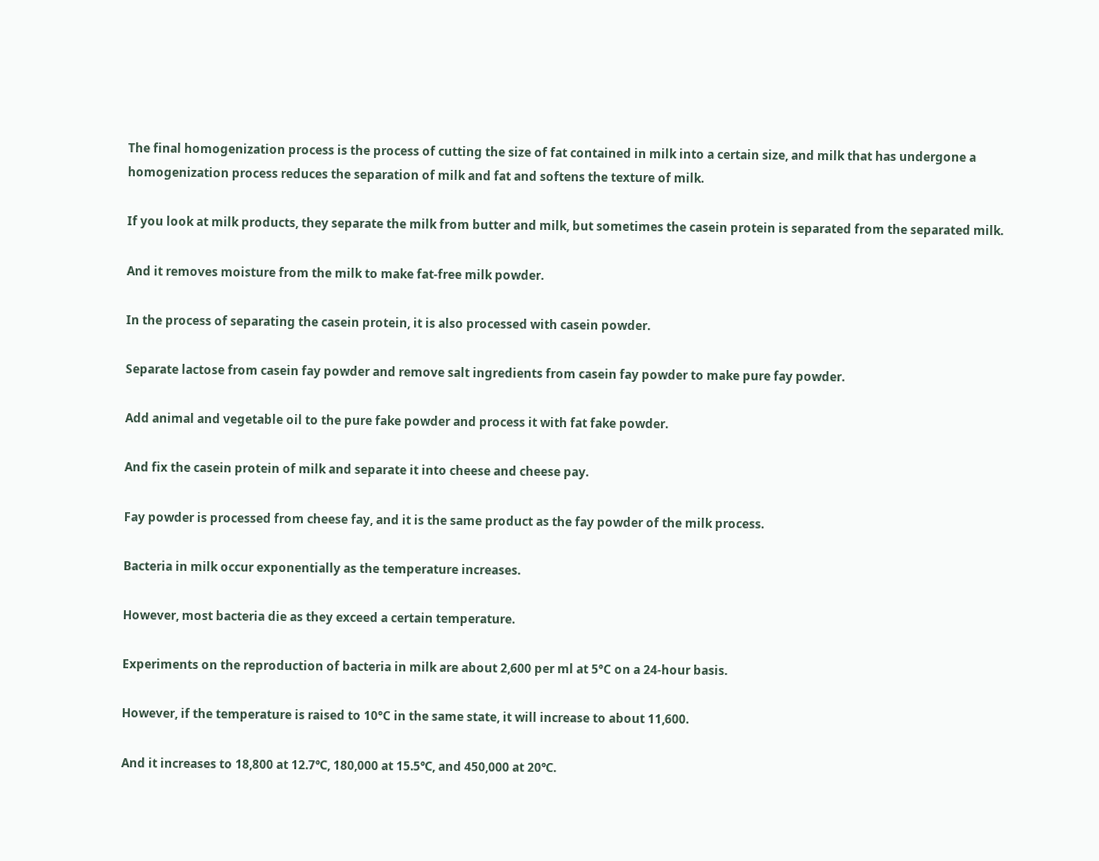The final homogenization process is the process of cutting the size of fat contained in milk into a certain size, and milk that has undergone a homogenization process reduces the separation of milk and fat and softens the texture of milk.

If you look at milk products, they separate the milk from butter and milk, but sometimes the casein protein is separated from the separated milk.

And it removes moisture from the milk to make fat-free milk powder.

In the process of separating the casein protein, it is also processed with casein powder.

Separate lactose from casein fay powder and remove salt ingredients from casein fay powder to make pure fay powder.

Add animal and vegetable oil to the pure fake powder and process it with fat fake powder.

And fix the casein protein of milk and separate it into cheese and cheese pay.

Fay powder is processed from cheese fay, and it is the same product as the fay powder of the milk process.

Bacteria in milk occur exponentially as the temperature increases.

However, most bacteria die as they exceed a certain temperature.

Experiments on the reproduction of bacteria in milk are about 2,600 per ml at 5°C on a 24-hour basis.

However, if the temperature is raised to 10°C in the same state, it will increase to about 11,600.

And it increases to 18,800 at 12.7℃, 180,000 at 15.5℃, and 450,000 at 20℃.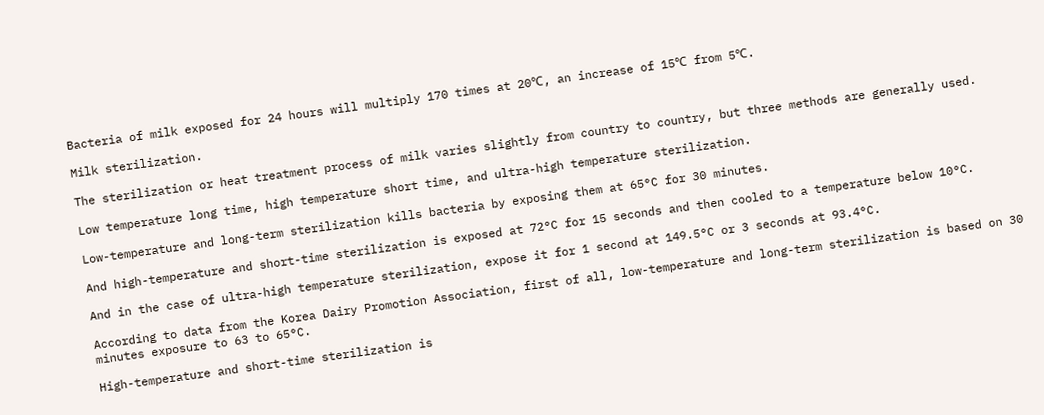Bacteria of milk exposed for 24 hours will multiply 170 times at 20℃, an increase of 15℃ from 5℃.

Milk sterilization.

The sterilization or heat treatment process of milk varies slightly from country to country, but three methods are generally used.

Low temperature long time, high temperature short time, and ultra-high temperature sterilization.

Low-temperature and long-term sterilization kills bacteria by exposing them at 65°C for 30 minutes.

And high-temperature and short-time sterilization is exposed at 72°C for 15 seconds and then cooled to a temperature below 10°C.

And in the case of ultra-high temperature sterilization, expose it for 1 second at 149.5°C or 3 seconds at 93.4°C.

According to data from the Korea Dairy Promotion Association, first of all, low-temperature and long-term sterilization is based on 30 minutes exposure to 63 to 65°C.

High-temperature and short-time sterilization is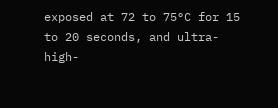exposed at 72 to 75°C for 15 to 20 seconds, and ultra-high-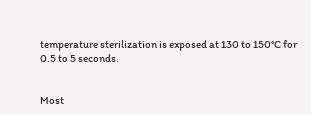temperature sterilization is exposed at 130 to 150°C for 0.5 to 5 seconds.


Most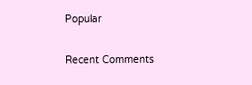Popular

Recent Comments